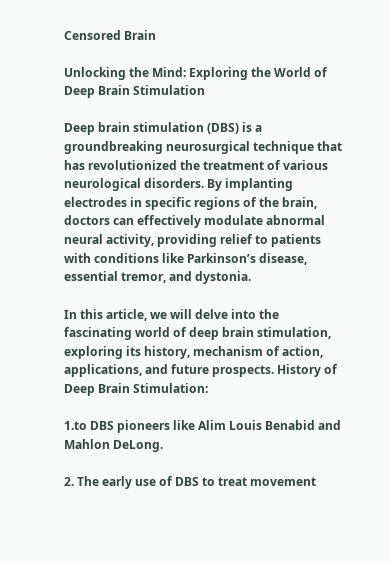Censored Brain

Unlocking the Mind: Exploring the World of Deep Brain Stimulation

Deep brain stimulation (DBS) is a groundbreaking neurosurgical technique that has revolutionized the treatment of various neurological disorders. By implanting electrodes in specific regions of the brain, doctors can effectively modulate abnormal neural activity, providing relief to patients with conditions like Parkinson’s disease, essential tremor, and dystonia.

In this article, we will delve into the fascinating world of deep brain stimulation, exploring its history, mechanism of action, applications, and future prospects. History of Deep Brain Stimulation:

1.to DBS pioneers like Alim Louis Benabid and Mahlon DeLong.

2. The early use of DBS to treat movement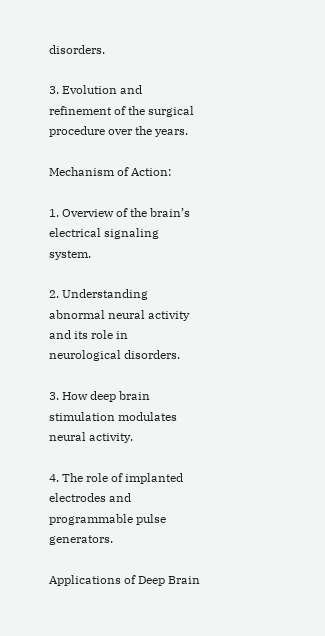disorders.

3. Evolution and refinement of the surgical procedure over the years.

Mechanism of Action:

1. Overview of the brain’s electrical signaling system.

2. Understanding abnormal neural activity and its role in neurological disorders.

3. How deep brain stimulation modulates neural activity.

4. The role of implanted electrodes and programmable pulse generators.

Applications of Deep Brain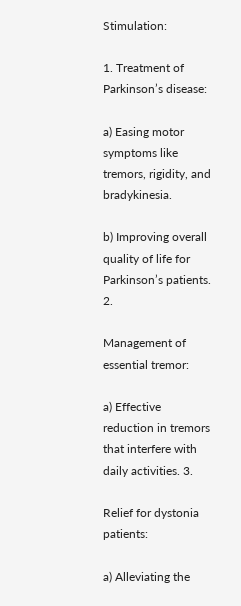Stimulation:

1. Treatment of Parkinson’s disease:

a) Easing motor symptoms like tremors, rigidity, and bradykinesia.

b) Improving overall quality of life for Parkinson’s patients. 2.

Management of essential tremor:

a) Effective reduction in tremors that interfere with daily activities. 3.

Relief for dystonia patients:

a) Alleviating the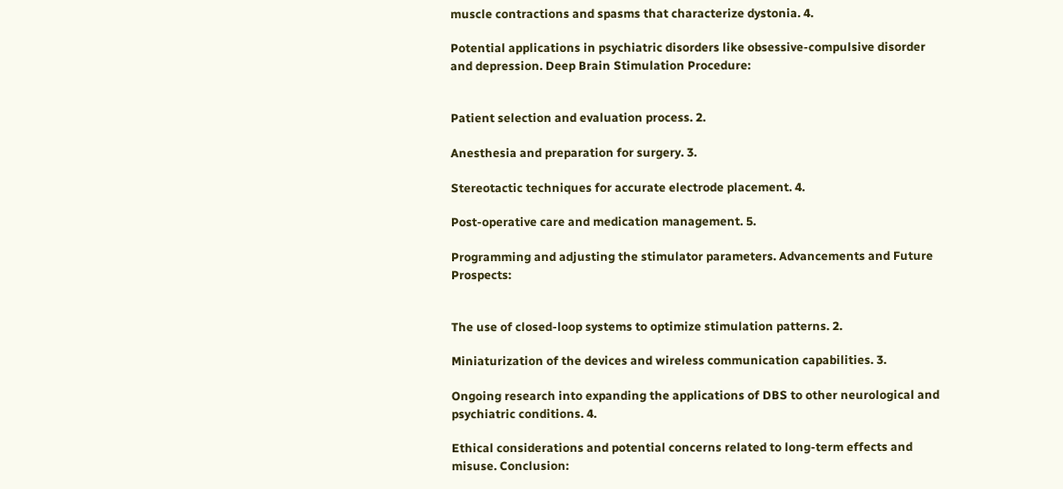muscle contractions and spasms that characterize dystonia. 4.

Potential applications in psychiatric disorders like obsessive-compulsive disorder and depression. Deep Brain Stimulation Procedure:


Patient selection and evaluation process. 2.

Anesthesia and preparation for surgery. 3.

Stereotactic techniques for accurate electrode placement. 4.

Post-operative care and medication management. 5.

Programming and adjusting the stimulator parameters. Advancements and Future Prospects:


The use of closed-loop systems to optimize stimulation patterns. 2.

Miniaturization of the devices and wireless communication capabilities. 3.

Ongoing research into expanding the applications of DBS to other neurological and psychiatric conditions. 4.

Ethical considerations and potential concerns related to long-term effects and misuse. Conclusion: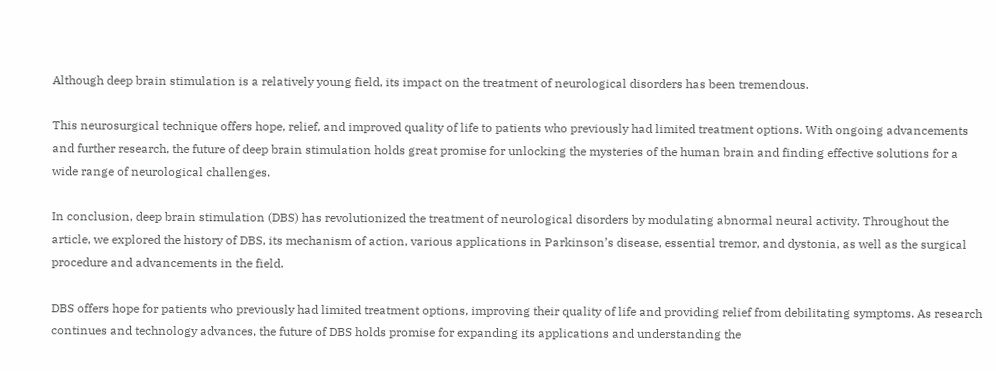Although deep brain stimulation is a relatively young field, its impact on the treatment of neurological disorders has been tremendous.

This neurosurgical technique offers hope, relief, and improved quality of life to patients who previously had limited treatment options. With ongoing advancements and further research, the future of deep brain stimulation holds great promise for unlocking the mysteries of the human brain and finding effective solutions for a wide range of neurological challenges.

In conclusion, deep brain stimulation (DBS) has revolutionized the treatment of neurological disorders by modulating abnormal neural activity. Throughout the article, we explored the history of DBS, its mechanism of action, various applications in Parkinson’s disease, essential tremor, and dystonia, as well as the surgical procedure and advancements in the field.

DBS offers hope for patients who previously had limited treatment options, improving their quality of life and providing relief from debilitating symptoms. As research continues and technology advances, the future of DBS holds promise for expanding its applications and understanding the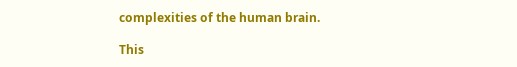complexities of the human brain.

This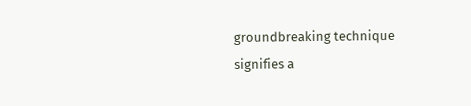groundbreaking technique signifies a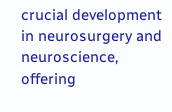crucial development in neurosurgery and neuroscience, offering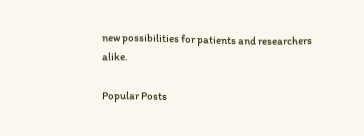new possibilities for patients and researchers alike.

Popular Posts